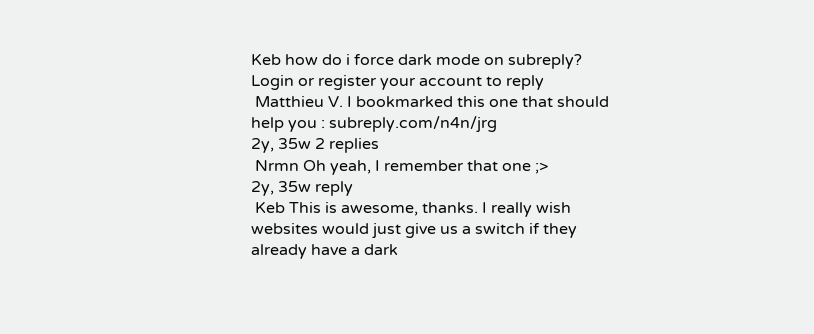Keb how do i force dark mode on subreply?
Login or register your account to reply
 Matthieu V. I bookmarked this one that should help you : subreply.com/n4n/jrg
2y, 35w 2 replies
 Nrmn Oh yeah, I remember that one ;>
2y, 35w reply
 Keb This is awesome, thanks. I really wish websites would just give us a switch if they already have a dark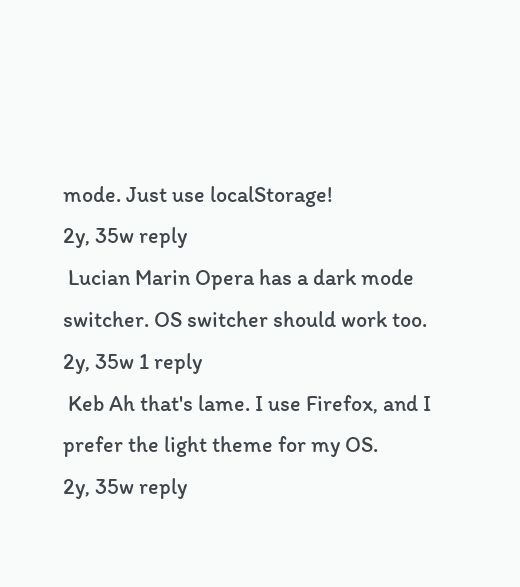mode. Just use localStorage!
2y, 35w reply
 Lucian Marin Opera has a dark mode switcher. OS switcher should work too.
2y, 35w 1 reply
 Keb Ah that's lame. I use Firefox, and I prefer the light theme for my OS.
2y, 35w reply